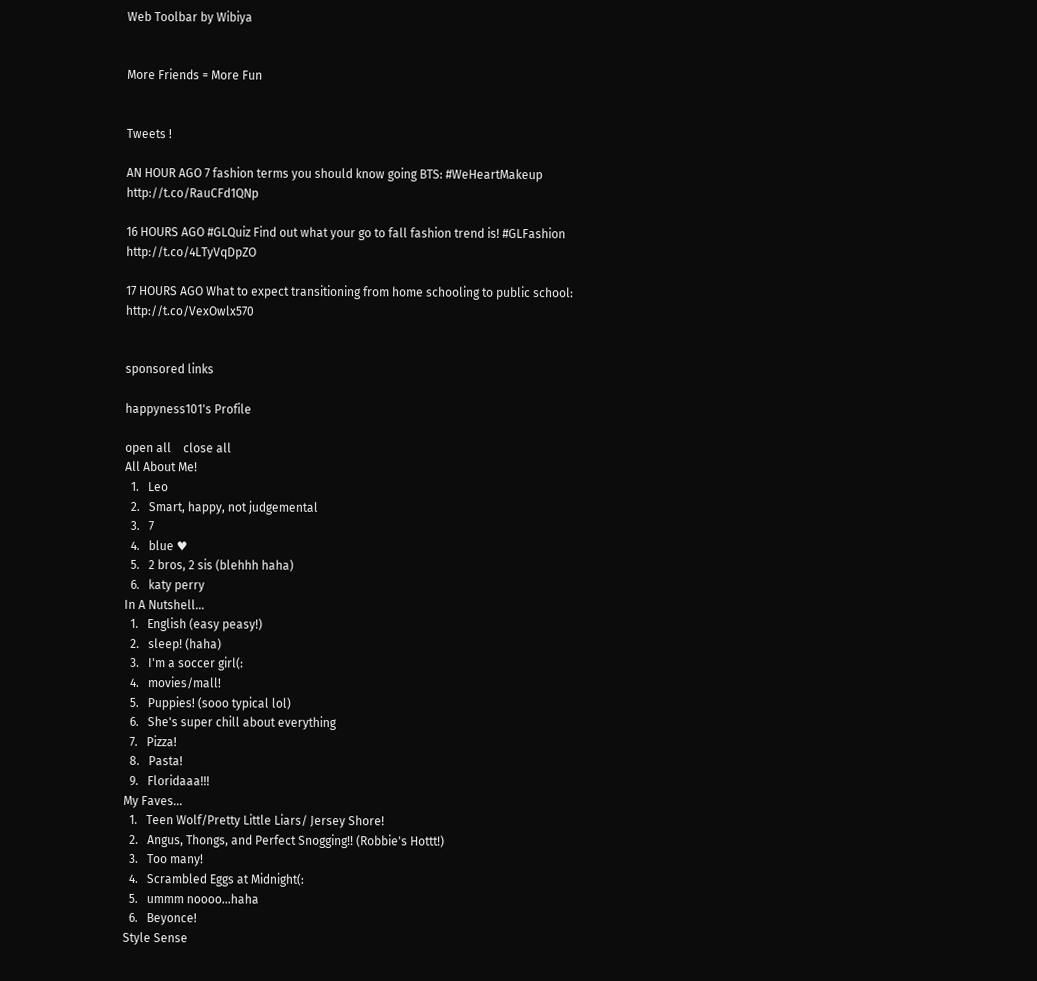Web Toolbar by Wibiya


More Friends = More Fun


Tweets !

AN HOUR AGO 7 fashion terms you should know going BTS: #WeHeartMakeup http://t.co/RauCFd1QNp

16 HOURS AGO #GLQuiz Find out what your go to fall fashion trend is! #GLFashion http://t.co/4LTyVqDpZO

17 HOURS AGO What to expect transitioning from home schooling to public school: http://t.co/VexOwlx570


sponsored links

happyness101's Profile

open all    close all
All About Me!
  1.   Leo
  2.   Smart, happy, not judgemental
  3.   7
  4.   blue ♥
  5.   2 bros, 2 sis (blehhh haha)
  6.   katy perry
In A Nutshell...
  1.   English (easy peasy!)
  2.   sleep! (haha)
  3.   I'm a soccer girl(:
  4.   movies/mall!
  5.   Puppies! (sooo typical lol)
  6.   She's super chill about everything
  7.   Pizza!
  8.   Pasta!
  9.   Floridaaa!!!
My Faves…
  1.   Teen Wolf/Pretty Little Liars/ Jersey Shore!
  2.   Angus, Thongs, and Perfect Snogging!! (Robbie's Hottt!)
  3.   Too many!
  4.   Scrambled Eggs at Midnight(:
  5.   ummm noooo...haha
  6.   Beyonce!
Style Sense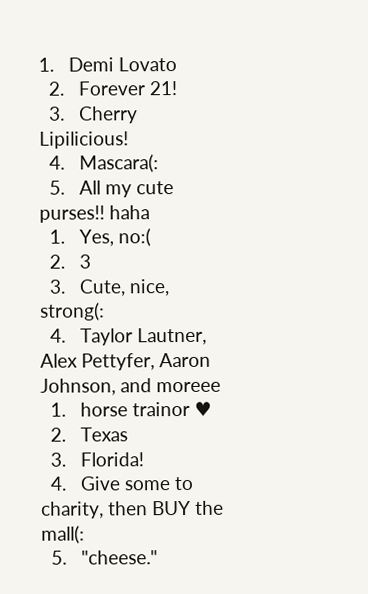1.   Demi Lovato
  2.   Forever 21!
  3.   Cherry Lipilicious!
  4.   Mascara(:
  5.   All my cute purses!! haha
  1.   Yes, no:(
  2.   3
  3.   Cute, nice, strong(:
  4.   Taylor Lautner, Alex Pettyfer, Aaron Johnson, and moreee
  1.   horse trainor ♥
  2.   Texas
  3.   Florida!
  4.   Give some to charity, then BUY the mall(:
  5.   "cheese."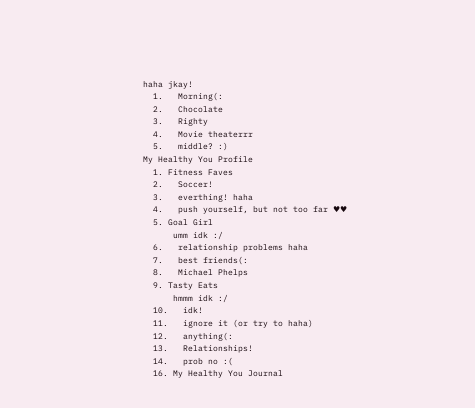haha jkay!
  1.   Morning(:
  2.   Chocolate
  3.   Righty
  4.   Movie theaterrr
  5.   middle? :)
My Healthy You Profile
  1. Fitness Faves
  2.   Soccer!
  3.   everthing! haha
  4.   push yourself, but not too far ♥♥
  5. Goal Girl
      umm idk :/
  6.   relationship problems haha
  7.   best friends(:
  8.   Michael Phelps
  9. Tasty Eats
      hmmm idk :/
  10.   idk!
  11.   ignore it (or try to haha)
  12.   anything(:
  13.   Relationships!
  14.   prob no :(
  16. My Healthy You Journal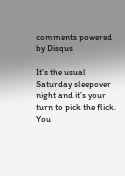comments powered by Disqus

It’s the usual Saturday sleepover night and it’s your turn to pick the flick. You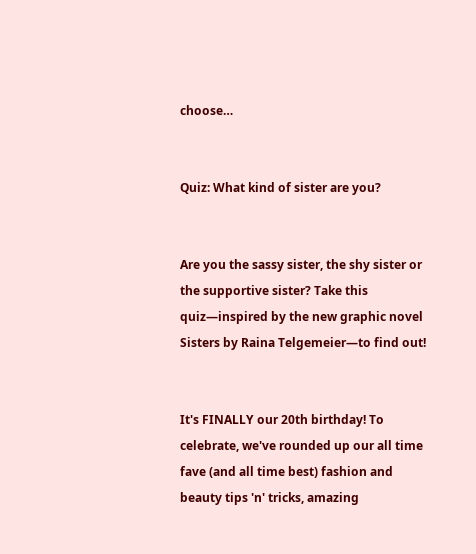choose…


Quiz: What kind of sister are you?


Are you the sassy sister, the shy sister or the supportive sister? Take this quiz—inspired by the new graphic novel Sisters by Raina Telgemeier—to find out!


It's FINALLY our 20th birthday! To celebrate, we've rounded up our all time fave (and all time best) fashion and beauty tips 'n' tricks, amazing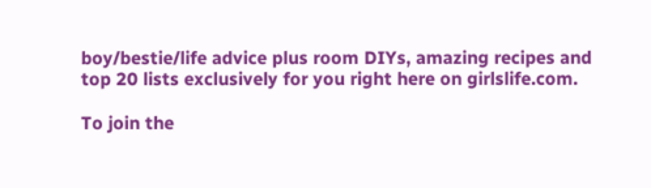boy/bestie/life advice plus room DIYs, amazing recipes and top 20 lists exclusively for you right here on girlslife.com.

To join the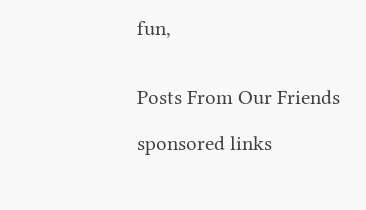fun,


Posts From Our Friends

sponsored links